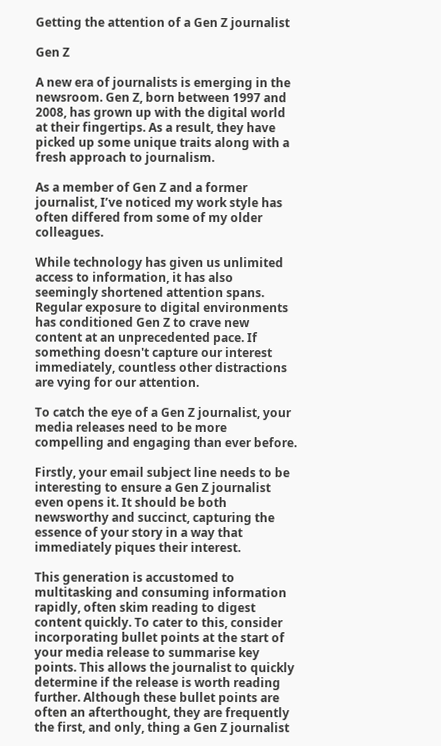Getting the attention of a Gen Z journalist

Gen Z

A new era of journalists is emerging in the newsroom. Gen Z, born between 1997 and 2008, has grown up with the digital world at their fingertips. As a result, they have picked up some unique traits along with a fresh approach to journalism.

As a member of Gen Z and a former journalist, I’ve noticed my work style has often differed from some of my older colleagues.

While technology has given us unlimited access to information, it has also seemingly shortened attention spans. Regular exposure to digital environments has conditioned Gen Z to crave new content at an unprecedented pace. If something doesn't capture our interest immediately, countless other distractions are vying for our attention.

To catch the eye of a Gen Z journalist, your media releases need to be more compelling and engaging than ever before.

Firstly, your email subject line needs to be interesting to ensure a Gen Z journalist even opens it. It should be both newsworthy and succinct, capturing the essence of your story in a way that immediately piques their interest.

This generation is accustomed to multitasking and consuming information rapidly, often skim reading to digest content quickly. To cater to this, consider incorporating bullet points at the start of your media release to summarise key points. This allows the journalist to quickly determine if the release is worth reading further. Although these bullet points are often an afterthought, they are frequently the first, and only, thing a Gen Z journalist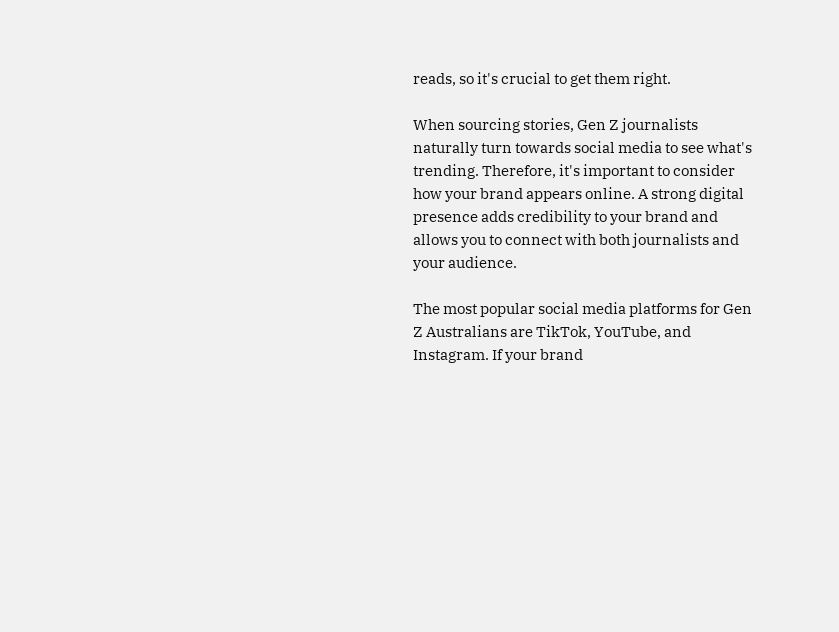reads, so it's crucial to get them right.

When sourcing stories, Gen Z journalists naturally turn towards social media to see what's trending. Therefore, it's important to consider how your brand appears online. A strong digital presence adds credibility to your brand and allows you to connect with both journalists and your audience.

The most popular social media platforms for Gen Z Australians are TikTok, YouTube, and Instagram. If your brand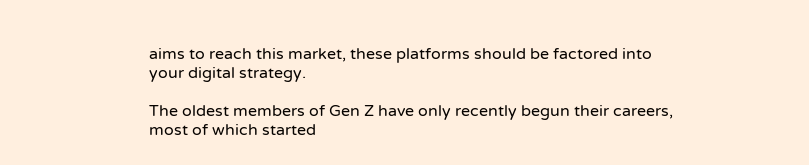aims to reach this market, these platforms should be factored into your digital strategy.

The oldest members of Gen Z have only recently begun their careers, most of which started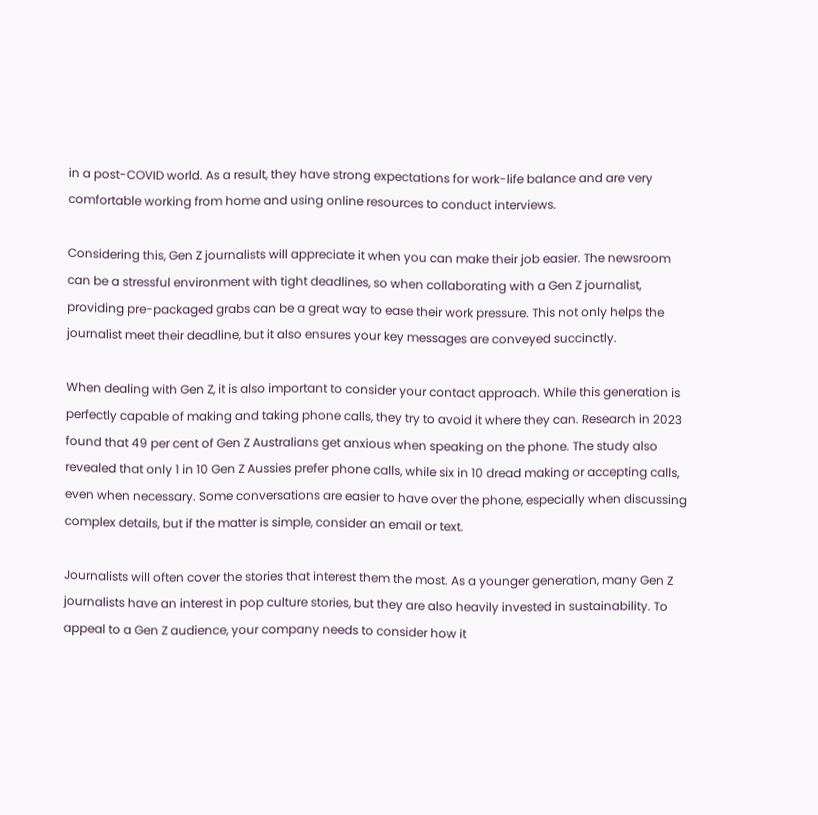in a post-COVID world. As a result, they have strong expectations for work-life balance and are very comfortable working from home and using online resources to conduct interviews.

Considering this, Gen Z journalists will appreciate it when you can make their job easier. The newsroom can be a stressful environment with tight deadlines, so when collaborating with a Gen Z journalist, providing pre-packaged grabs can be a great way to ease their work pressure. This not only helps the journalist meet their deadline, but it also ensures your key messages are conveyed succinctly.

When dealing with Gen Z, it is also important to consider your contact approach. While this generation is perfectly capable of making and taking phone calls, they try to avoid it where they can. Research in 2023 found that 49 per cent of Gen Z Australians get anxious when speaking on the phone. The study also revealed that only 1 in 10 Gen Z Aussies prefer phone calls, while six in 10 dread making or accepting calls, even when necessary. Some conversations are easier to have over the phone, especially when discussing complex details, but if the matter is simple, consider an email or text.

Journalists will often cover the stories that interest them the most. As a younger generation, many Gen Z journalists have an interest in pop culture stories, but they are also heavily invested in sustainability. To appeal to a Gen Z audience, your company needs to consider how it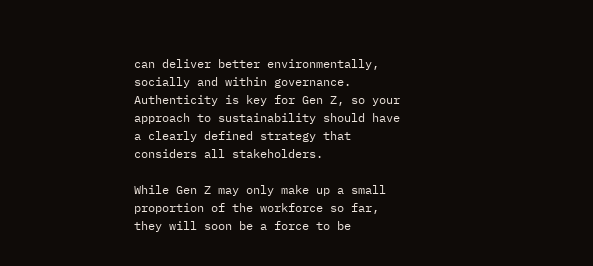can deliver better environmentally, socially and within governance. Authenticity is key for Gen Z, so your approach to sustainability should have a clearly defined strategy that considers all stakeholders.

While Gen Z may only make up a small proportion of the workforce so far, they will soon be a force to be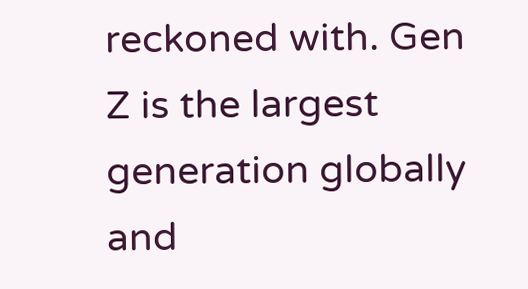reckoned with. Gen Z is the largest generation globally and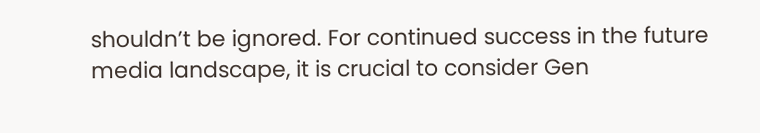shouldn’t be ignored. For continued success in the future media landscape, it is crucial to consider Gen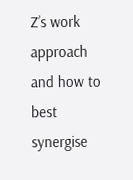Z’s work approach and how to best synergise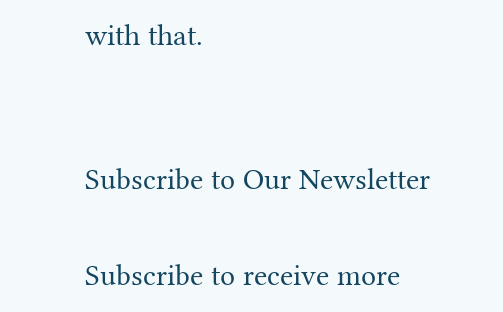with that.


Subscribe to Our Newsletter

Subscribe to receive more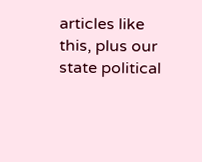articles like this, plus our state political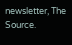newsletter, The Source.